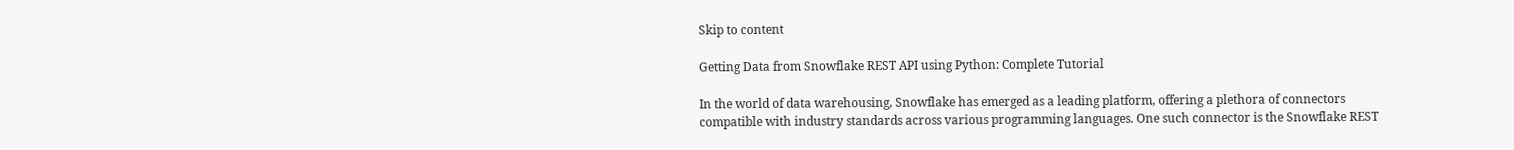Skip to content

Getting Data from Snowflake REST API using Python: Complete Tutorial

In the world of data warehousing, Snowflake has emerged as a leading platform, offering a plethora of connectors compatible with industry standards across various programming languages. One such connector is the Snowflake REST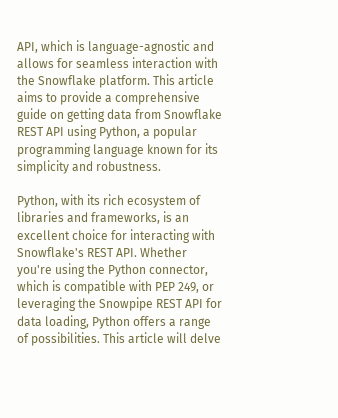API, which is language-agnostic and allows for seamless interaction with the Snowflake platform. This article aims to provide a comprehensive guide on getting data from Snowflake REST API using Python, a popular programming language known for its simplicity and robustness.

Python, with its rich ecosystem of libraries and frameworks, is an excellent choice for interacting with Snowflake's REST API. Whether you're using the Python connector, which is compatible with PEP 249, or leveraging the Snowpipe REST API for data loading, Python offers a range of possibilities. This article will delve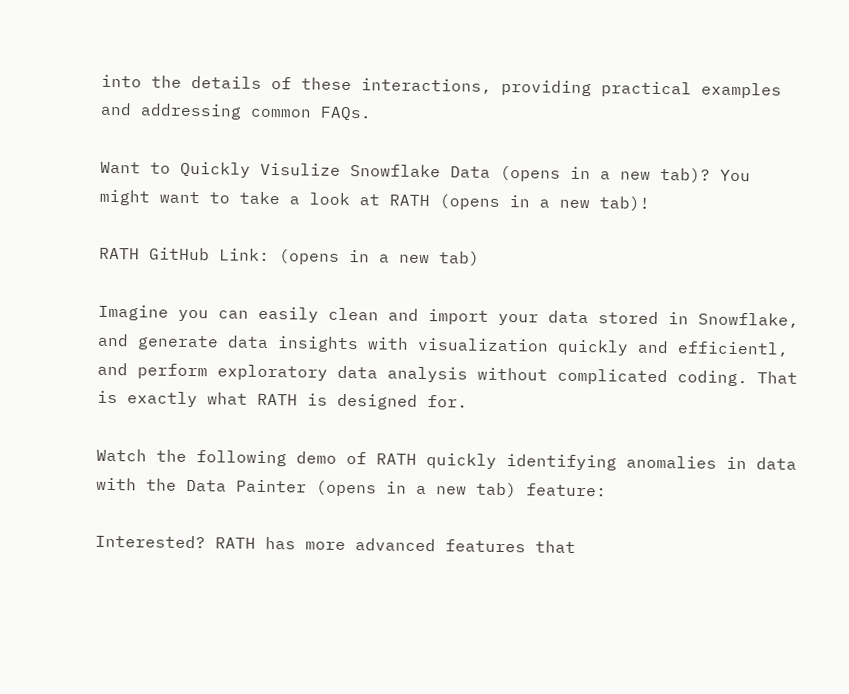into the details of these interactions, providing practical examples and addressing common FAQs.

Want to Quickly Visulize Snowflake Data (opens in a new tab)? You might want to take a look at RATH (opens in a new tab)!

RATH GitHub Link: (opens in a new tab)

Imagine you can easily clean and import your data stored in Snowflake, and generate data insights with visualization quickly and efficientl, and perform exploratory data analysis without complicated coding. That is exactly what RATH is designed for.

Watch the following demo of RATH quickly identifying anomalies in data with the Data Painter (opens in a new tab) feature:

Interested? RATH has more advanced features that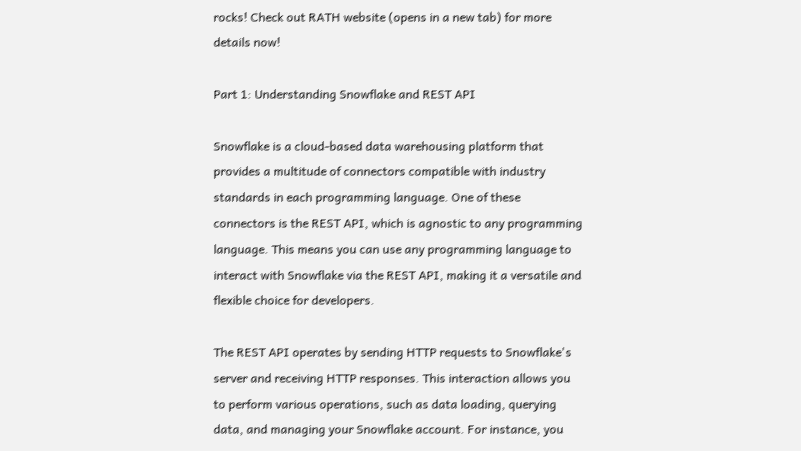rocks! Check out RATH website (opens in a new tab) for more details now!

Part 1: Understanding Snowflake and REST API

Snowflake is a cloud-based data warehousing platform that provides a multitude of connectors compatible with industry standards in each programming language. One of these connectors is the REST API, which is agnostic to any programming language. This means you can use any programming language to interact with Snowflake via the REST API, making it a versatile and flexible choice for developers.

The REST API operates by sending HTTP requests to Snowflake's server and receiving HTTP responses. This interaction allows you to perform various operations, such as data loading, querying data, and managing your Snowflake account. For instance, you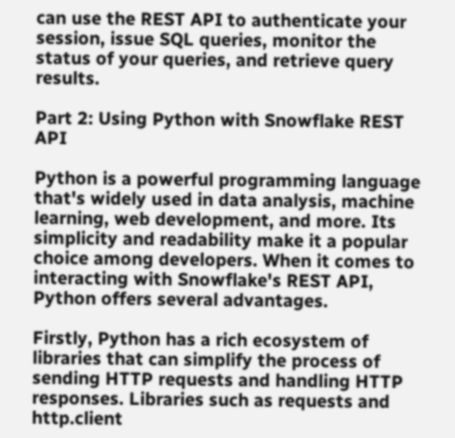can use the REST API to authenticate your session, issue SQL queries, monitor the status of your queries, and retrieve query results.

Part 2: Using Python with Snowflake REST API

Python is a powerful programming language that's widely used in data analysis, machine learning, web development, and more. Its simplicity and readability make it a popular choice among developers. When it comes to interacting with Snowflake's REST API, Python offers several advantages.

Firstly, Python has a rich ecosystem of libraries that can simplify the process of sending HTTP requests and handling HTTP responses. Libraries such as requests and http.client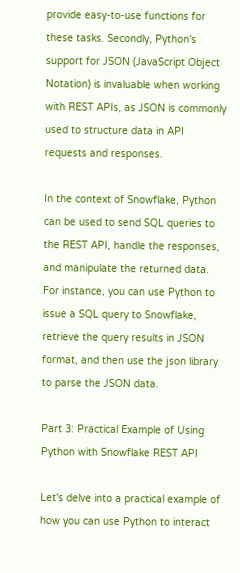provide easy-to-use functions for these tasks. Secondly, Python's support for JSON (JavaScript Object Notation) is invaluable when working with REST APIs, as JSON is commonly used to structure data in API requests and responses.

In the context of Snowflake, Python can be used to send SQL queries to the REST API, handle the responses, and manipulate the returned data. For instance, you can use Python to issue a SQL query to Snowflake, retrieve the query results in JSON format, and then use the json library to parse the JSON data.

Part 3: Practical Example of Using Python with Snowflake REST API

Let's delve into a practical example of how you can use Python to interact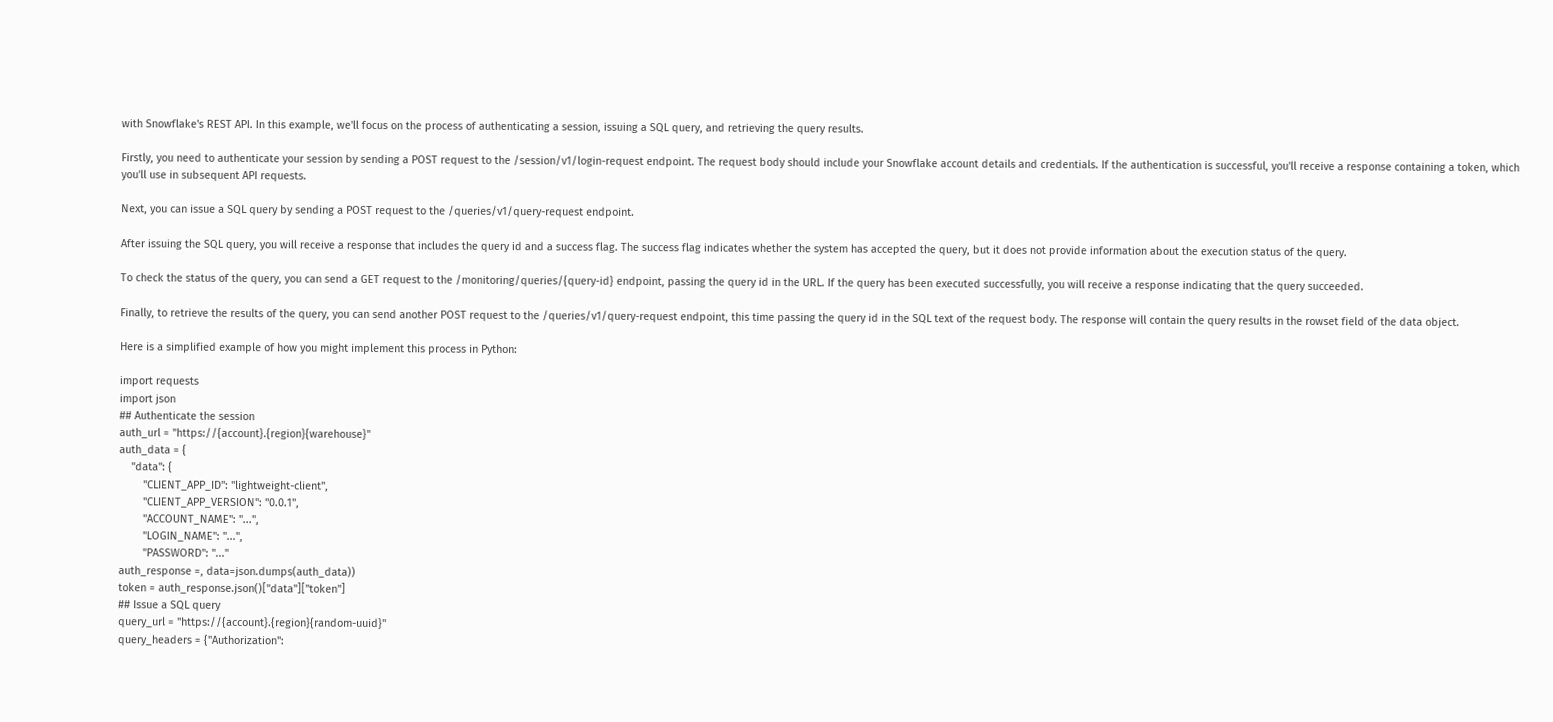with Snowflake's REST API. In this example, we'll focus on the process of authenticating a session, issuing a SQL query, and retrieving the query results.

Firstly, you need to authenticate your session by sending a POST request to the /session/v1/login-request endpoint. The request body should include your Snowflake account details and credentials. If the authentication is successful, you'll receive a response containing a token, which you'll use in subsequent API requests.

Next, you can issue a SQL query by sending a POST request to the /queries/v1/query-request endpoint.

After issuing the SQL query, you will receive a response that includes the query id and a success flag. The success flag indicates whether the system has accepted the query, but it does not provide information about the execution status of the query.

To check the status of the query, you can send a GET request to the /monitoring/queries/{query-id} endpoint, passing the query id in the URL. If the query has been executed successfully, you will receive a response indicating that the query succeeded.

Finally, to retrieve the results of the query, you can send another POST request to the /queries/v1/query-request endpoint, this time passing the query id in the SQL text of the request body. The response will contain the query results in the rowset field of the data object.

Here is a simplified example of how you might implement this process in Python:

import requests
import json
## Authenticate the session
auth_url = "https://{account}.{region}{warehouse}"
auth_data = {
    "data": {
        "CLIENT_APP_ID": "lightweight-client",
        "CLIENT_APP_VERSION": "0.0.1",
        "ACCOUNT_NAME": "...",
        "LOGIN_NAME": "...",
        "PASSWORD": "..."
auth_response =, data=json.dumps(auth_data))
token = auth_response.json()["data"]["token"]
## Issue a SQL query
query_url = "https://{account}.{region}{random-uuid}"
query_headers = {"Authorization":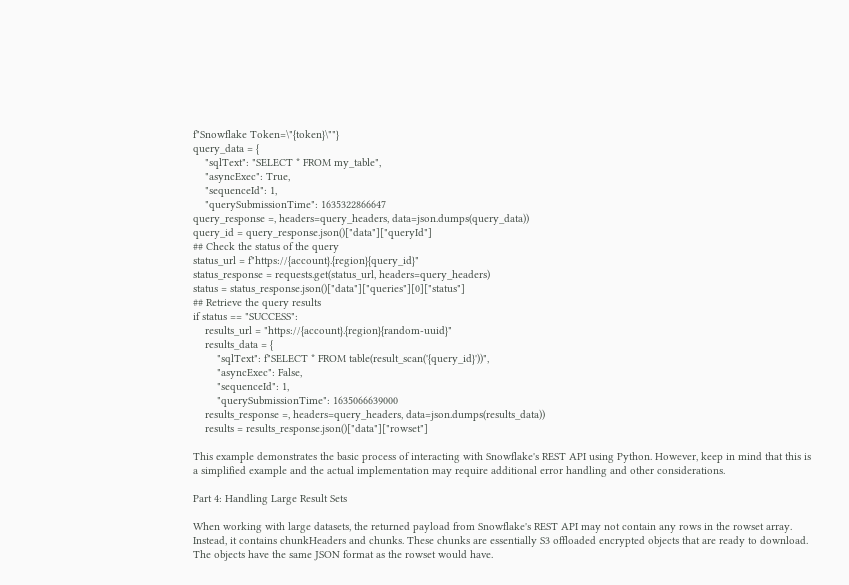f"Snowflake Token=\"{token}\""}
query_data = {
    "sqlText": "SELECT * FROM my_table",
    "asyncExec": True,
    "sequenceId": 1,
    "querySubmissionTime": 1635322866647
query_response =, headers=query_headers, data=json.dumps(query_data))
query_id = query_response.json()["data"]["queryId"]
## Check the status of the query
status_url = f"https://{account}.{region}{query_id}"
status_response = requests.get(status_url, headers=query_headers)
status = status_response.json()["data"]["queries"][0]["status"]
## Retrieve the query results
if status == "SUCCESS":
    results_url = "https://{account}.{region}{random-uuid}"
    results_data = {
        "sqlText": f"SELECT * FROM table(result_scan('{query_id}'))",
        "asyncExec": False,
        "sequenceId": 1,
        "querySubmissionTime": 1635066639000
    results_response =, headers=query_headers, data=json.dumps(results_data))
    results = results_response.json()["data"]["rowset"]

This example demonstrates the basic process of interacting with Snowflake's REST API using Python. However, keep in mind that this is a simplified example and the actual implementation may require additional error handling and other considerations.

Part 4: Handling Large Result Sets

When working with large datasets, the returned payload from Snowflake's REST API may not contain any rows in the rowset array. Instead, it contains chunkHeaders and chunks. These chunks are essentially S3 offloaded encrypted objects that are ready to download. The objects have the same JSON format as the rowset would have.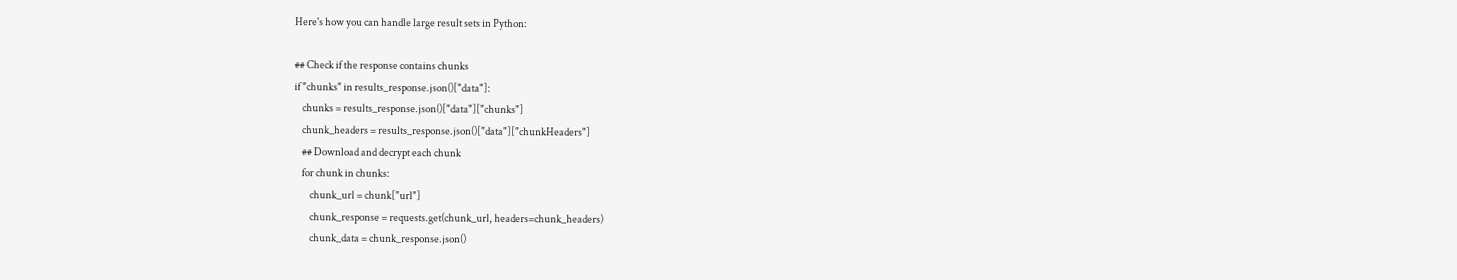Here's how you can handle large result sets in Python:

## Check if the response contains chunks
if "chunks" in results_response.json()["data"]:
    chunks = results_response.json()["data"]["chunks"]
    chunk_headers = results_response.json()["data"]["chunkHeaders"]
    ## Download and decrypt each chunk
    for chunk in chunks:
        chunk_url = chunk["url"]
        chunk_response = requests.get(chunk_url, headers=chunk_headers)
        chunk_data = chunk_response.json()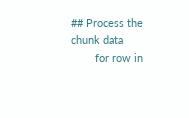## Process the chunk data
        for row in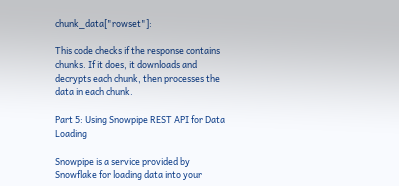chunk_data["rowset"]:

This code checks if the response contains chunks. If it does, it downloads and decrypts each chunk, then processes the data in each chunk.

Part 5: Using Snowpipe REST API for Data Loading

Snowpipe is a service provided by Snowflake for loading data into your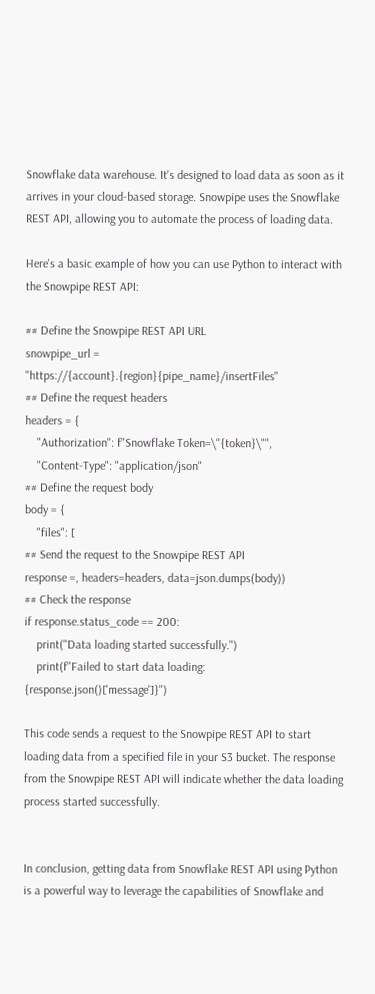Snowflake data warehouse. It's designed to load data as soon as it arrives in your cloud-based storage. Snowpipe uses the Snowflake REST API, allowing you to automate the process of loading data.

Here's a basic example of how you can use Python to interact with the Snowpipe REST API:

## Define the Snowpipe REST API URL
snowpipe_url = "https://{account}.{region}{pipe_name}/insertFiles"
## Define the request headers
headers = {
    "Authorization": f"Snowflake Token=\"{token}\"",
    "Content-Type": "application/json"
## Define the request body
body = {
    "files": [
## Send the request to the Snowpipe REST API
response =, headers=headers, data=json.dumps(body))
## Check the response
if response.status_code == 200:
    print("Data loading started successfully.")
    print(f"Failed to start data loading: {response.json()['message']}")

This code sends a request to the Snowpipe REST API to start loading data from a specified file in your S3 bucket. The response from the Snowpipe REST API will indicate whether the data loading process started successfully.


In conclusion, getting data from Snowflake REST API using Python is a powerful way to leverage the capabilities of Snowflake and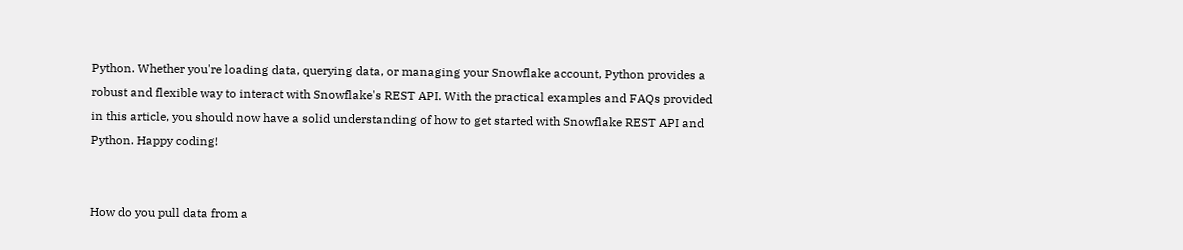Python. Whether you're loading data, querying data, or managing your Snowflake account, Python provides a robust and flexible way to interact with Snowflake's REST API. With the practical examples and FAQs provided in this article, you should now have a solid understanding of how to get started with Snowflake REST API and Python. Happy coding!


How do you pull data from a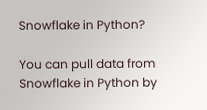Snowflake in Python?

You can pull data from Snowflake in Python by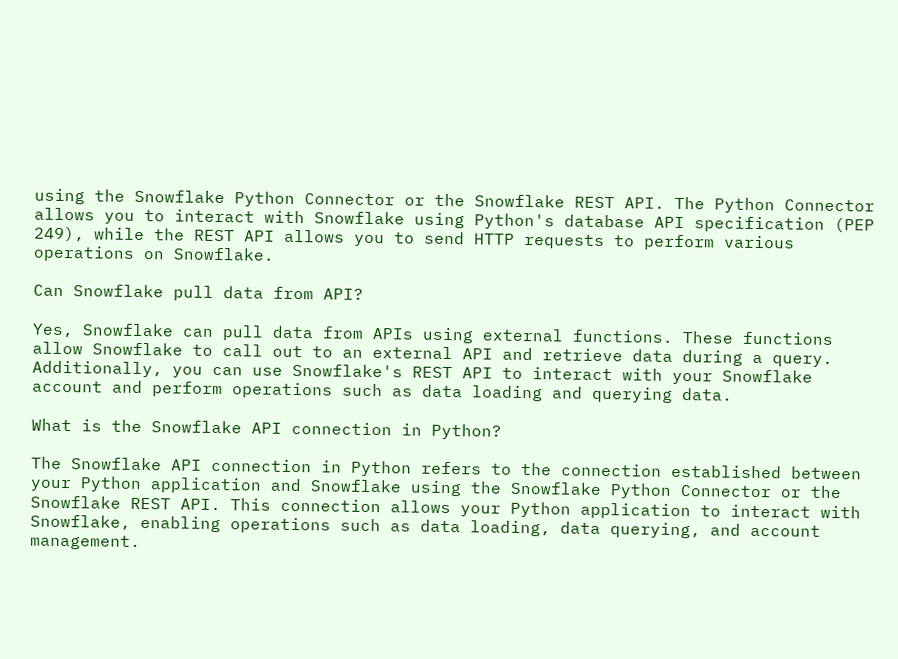using the Snowflake Python Connector or the Snowflake REST API. The Python Connector allows you to interact with Snowflake using Python's database API specification (PEP 249), while the REST API allows you to send HTTP requests to perform various operations on Snowflake.

Can Snowflake pull data from API?

Yes, Snowflake can pull data from APIs using external functions. These functions allow Snowflake to call out to an external API and retrieve data during a query. Additionally, you can use Snowflake's REST API to interact with your Snowflake account and perform operations such as data loading and querying data.

What is the Snowflake API connection in Python?

The Snowflake API connection in Python refers to the connection established between your Python application and Snowflake using the Snowflake Python Connector or the Snowflake REST API. This connection allows your Python application to interact with Snowflake, enabling operations such as data loading, data querying, and account management.